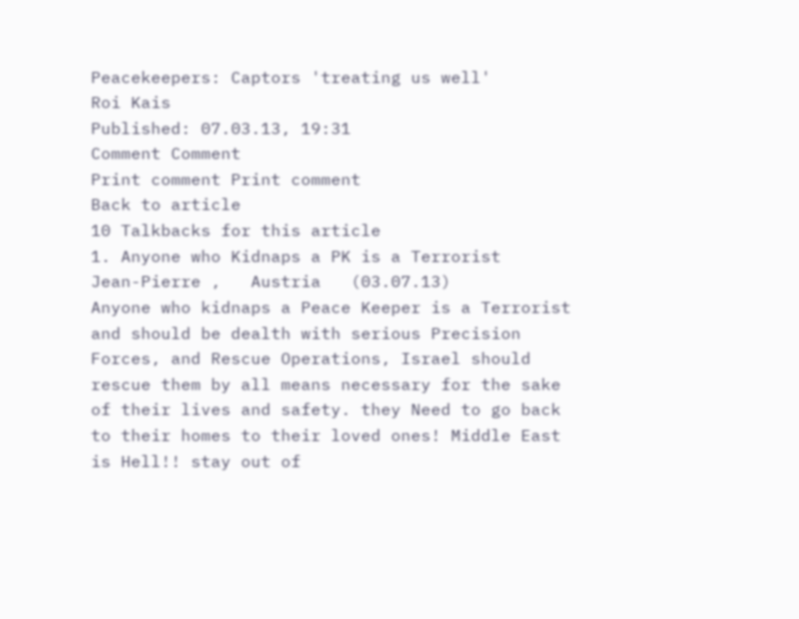Peacekeepers: Captors 'treating us well'
Roi Kais
Published: 07.03.13, 19:31
Comment Comment
Print comment Print comment
Back to article
10 Talkbacks for this article
1. Anyone who Kidnaps a PK is a Terrorist
Jean-Pierre ,   Austria   (03.07.13)
Anyone who kidnaps a Peace Keeper is a Terrorist and should be dealth with serious Precision Forces, and Rescue Operations, Israel should rescue them by all means necessary for the sake of their lives and safety. they Need to go back to their homes to their loved ones! Middle East is Hell!! stay out of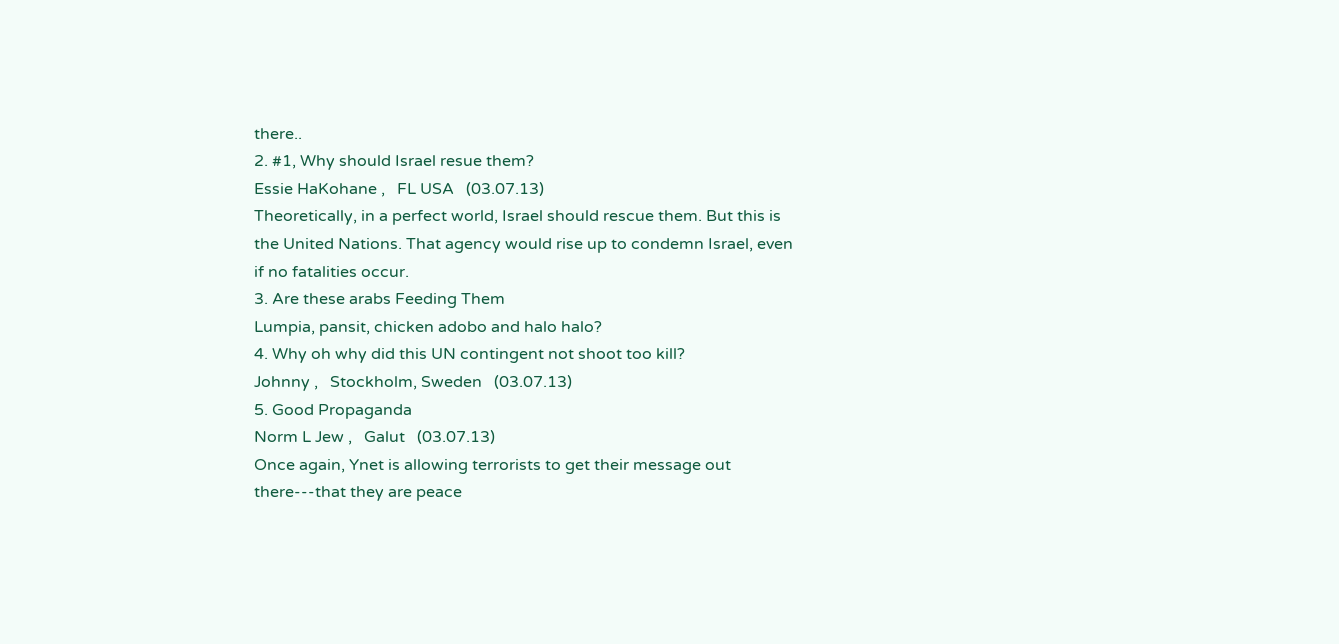there..
2. #1, Why should Israel resue them?
Essie HaKohane ,   FL USA   (03.07.13)
Theoretically, in a perfect world, Israel should rescue them. But this is the United Nations. That agency would rise up to condemn Israel, even if no fatalities occur.
3. Are these arabs Feeding Them
Lumpia, pansit, chicken adobo and halo halo?
4. Why oh why did this UN contingent not shoot too kill?
Johnny ,   Stockholm, Sweden   (03.07.13)
5. Good Propaganda
Norm L Jew ,   Galut   (03.07.13)
Once again, Ynet is allowing terrorists to get their message out there---that they are peace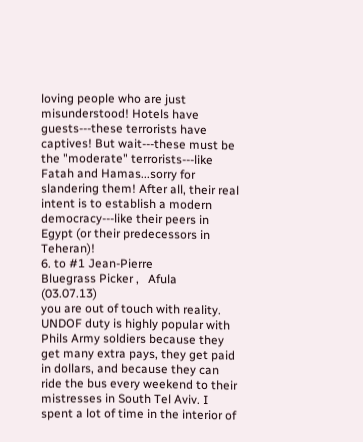loving people who are just misunderstood! Hotels have guests---these terrorists have captives! But wait---these must be the "moderate" terrorists---like Fatah and Hamas...sorry for slandering them! After all, their real intent is to establish a modern democracy---like their peers in Egypt (or their predecessors in Teheran)!
6. to #1 Jean-Pierre
Bluegrass Picker ,   Afula   (03.07.13)
you are out of touch with reality. UNDOF duty is highly popular with Phils Army soldiers because they get many extra pays, they get paid in dollars, and because they can ride the bus every weekend to their mistresses in South Tel Aviv. I spent a lot of time in the interior of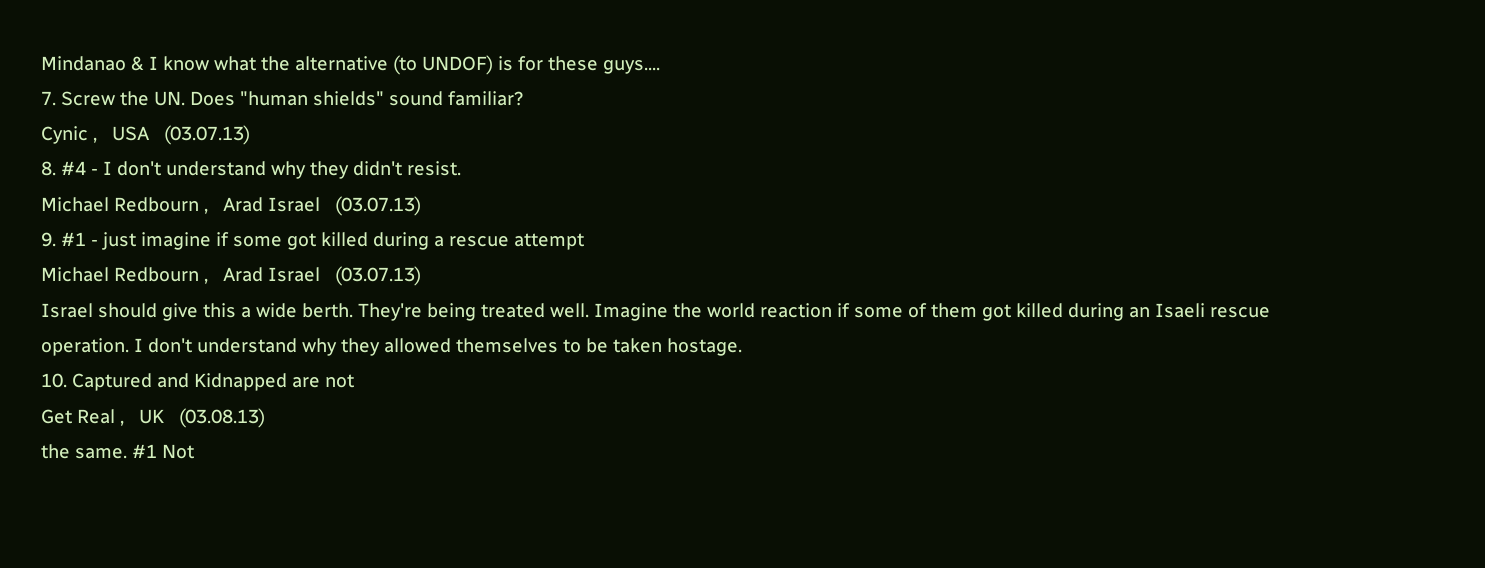Mindanao & I know what the alternative (to UNDOF) is for these guys....
7. Screw the UN. Does "human shields" sound familiar?
Cynic ,   USA   (03.07.13)
8. #4 - I don't understand why they didn't resist.
Michael Redbourn ,   Arad Israel   (03.07.13)
9. #1 - just imagine if some got killed during a rescue attempt
Michael Redbourn ,   Arad Israel   (03.07.13)
Israel should give this a wide berth. They're being treated well. Imagine the world reaction if some of them got killed during an Isaeli rescue operation. I don't understand why they allowed themselves to be taken hostage.
10. Captured and Kidnapped are not
Get Real ,   UK   (03.08.13)
the same. #1 Not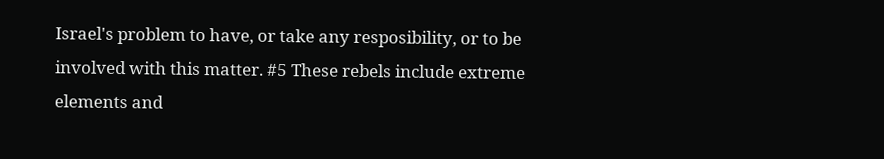Israel's problem to have, or take any resposibility, or to be involved with this matter. #5 These rebels include extreme elements and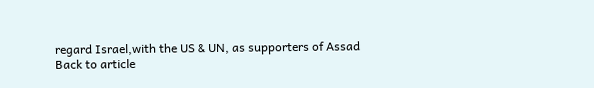regard Israel,with the US & UN, as supporters of Assad
Back to article